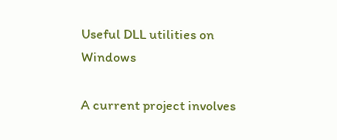Useful DLL utilities on Windows

A current project involves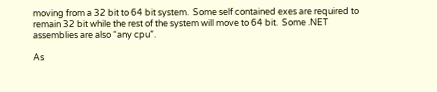moving from a 32 bit to 64 bit system.  Some self contained exes are required to remain 32 bit while the rest of the system will move to 64 bit.  Some .NET assemblies are also “any cpu”.

As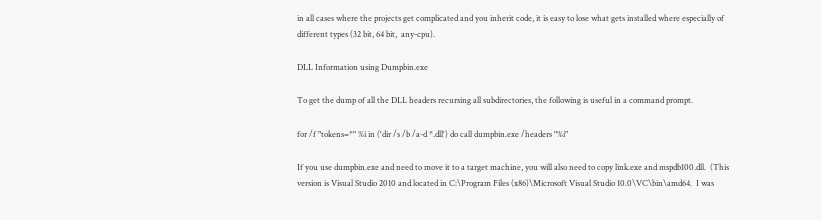in all cases where the projects get complicated and you inherit code, it is easy to lose what gets installed where especially of different types (32 bit, 64 bit,  any-cpu).

DLL Information using Dumpbin.exe

To get the dump of all the DLL headers recursing all subdirectories, the following is useful in a command prompt.

for /f "tokens=*" %i in ('dir /s /b /a-d *.dll') do call dumpbin.exe /headers "%i"

If you use dumpbin.exe and need to move it to a target machine, you will also need to copy link.exe and mspdb100.dll.  (This version is Visual Studio 2010 and located in C:\Program Files (x86)\Microsoft Visual Studio 10.0\VC\bin\amd64.  I was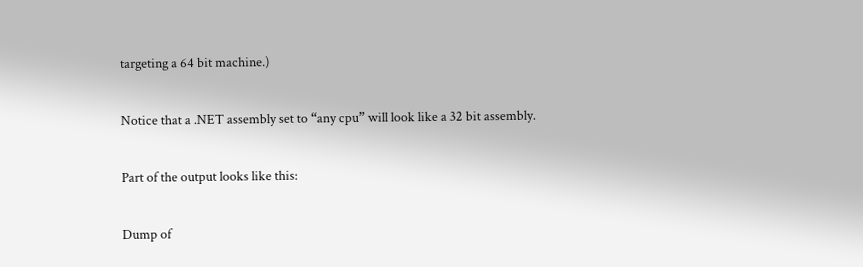targeting a 64 bit machine.)

Notice that a .NET assembly set to “any cpu” will look like a 32 bit assembly.

Part of the output looks like this:

Dump of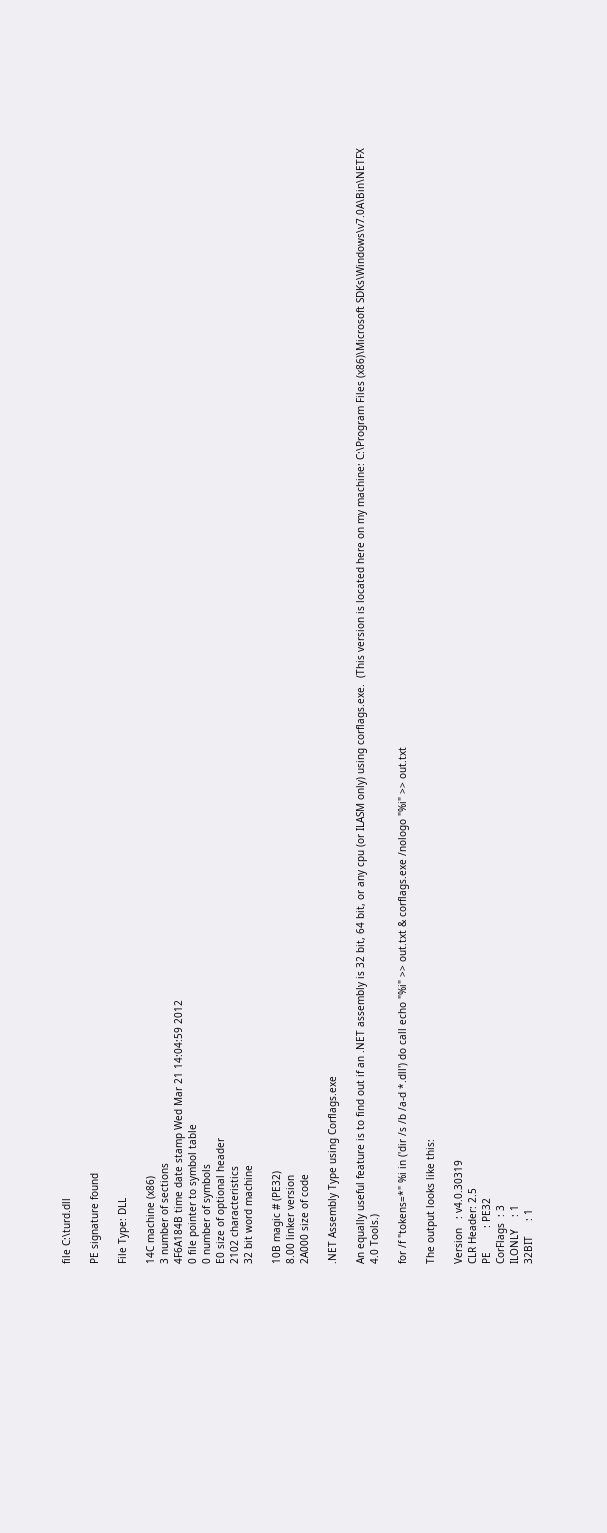file C:\turd.dll

PE signature found

File Type: DLL

14C machine (x86)
3 number of sections
4F6A184B time date stamp Wed Mar 21 14:04:59 2012
0 file pointer to symbol table
0 number of symbols
E0 size of optional header
2102 characteristics
32 bit word machine

10B magic # (PE32)
8.00 linker version
2A000 size of code

.NET Assembly Type using Corflags.exe

An equally useful feature is to find out if an .NET assembly is 32 bit, 64 bit, or any cpu (or ILASM only) using corflags.exe.  (This version is located here on my machine: C:\Program Files (x86)\Microsoft SDKs\Windows\v7.0A\Bin\NETFX 4.0 Tools.)

for /f "tokens=*" %i in ('dir /s /b /a-d *.dll') do call echo "%i" >> out.txt & corflags.exe /nologo "%i" >> out.txt

The output looks like this:

Version   : v4.0.30319
CLR Header: 2.5
PE        : PE32
CorFlags  : 3
ILONLY    : 1
32BIT     : 1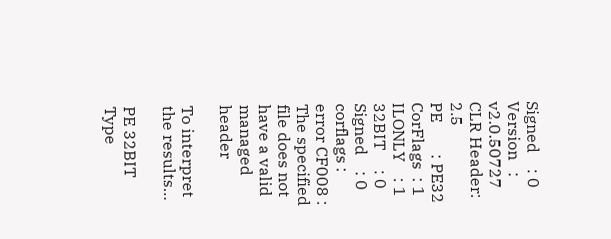Signed    : 0
Version   : v2.0.50727
CLR Header: 2.5
PE        : PE32
CorFlags  : 1
ILONLY    : 1
32BIT     : 0
Signed    : 0
corflags : error CF008 : The specified file does not have a valid managed header

To interpret the results…

PE 32BIT Type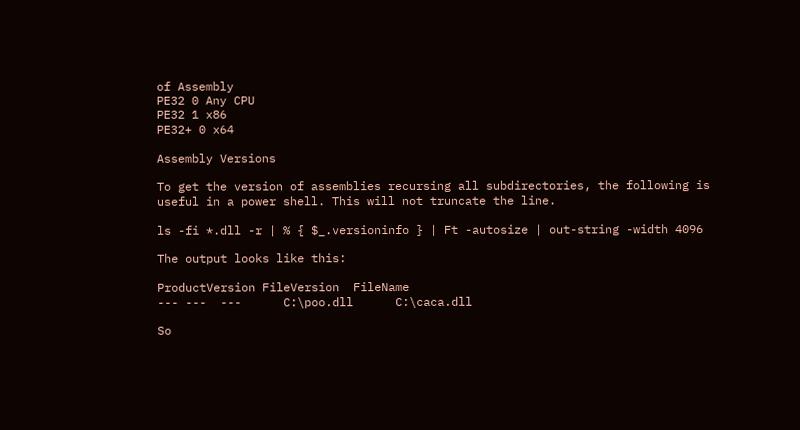of Assembly
PE32 0 Any CPU
PE32 1 x86
PE32+ 0 x64

Assembly Versions

To get the version of assemblies recursing all subdirectories, the following is useful in a power shell. This will not truncate the line.

ls -fi *.dll -r | % { $_.versioninfo } | Ft -autosize | out-string -width 4096

The output looks like this:

ProductVersion FileVersion  FileName
--- ---  ---      C:\poo.dll      C:\caca.dll

So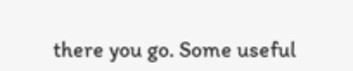there you go. Some useful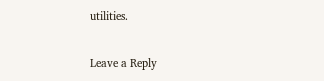utilities.

Leave a Reply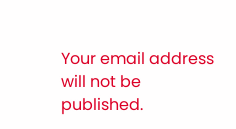Your email address will not be published.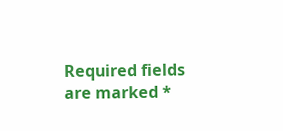Required fields are marked *